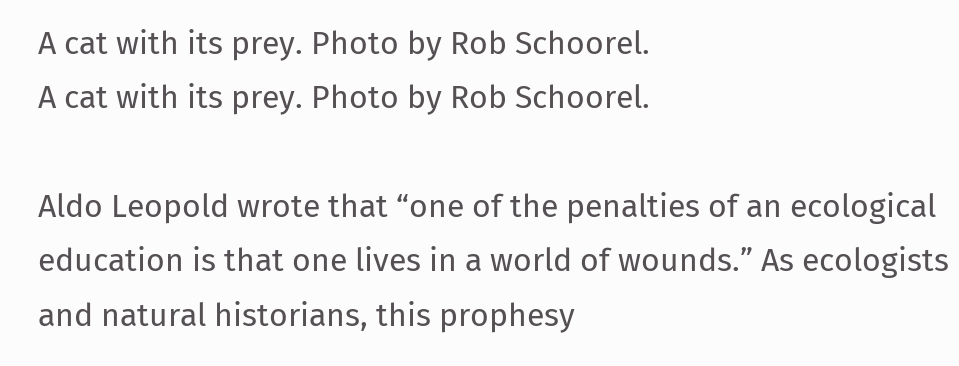A cat with its prey. Photo by Rob Schoorel.
A cat with its prey. Photo by Rob Schoorel.

Aldo Leopold wrote that “one of the penalties of an ecological education is that one lives in a world of wounds.” As ecologists and natural historians, this prophesy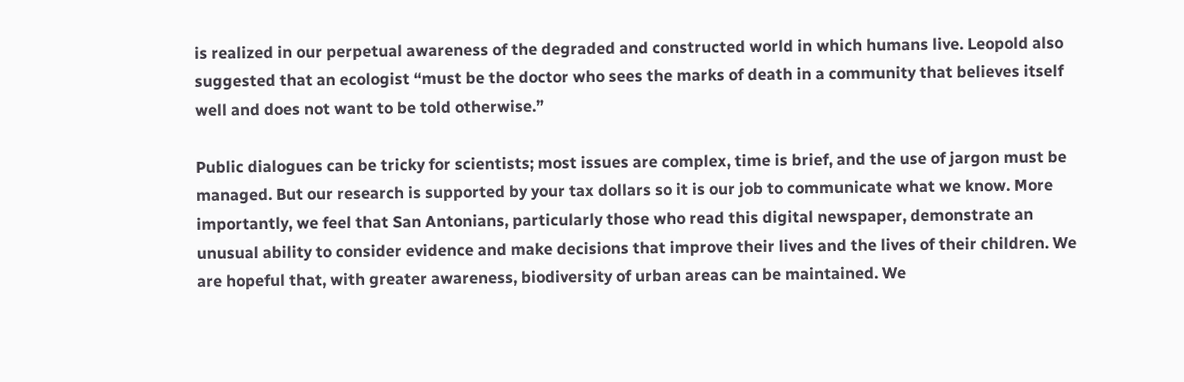is realized in our perpetual awareness of the degraded and constructed world in which humans live. Leopold also suggested that an ecologist “must be the doctor who sees the marks of death in a community that believes itself well and does not want to be told otherwise.”

Public dialogues can be tricky for scientists; most issues are complex, time is brief, and the use of jargon must be managed. But our research is supported by your tax dollars so it is our job to communicate what we know. More importantly, we feel that San Antonians, particularly those who read this digital newspaper, demonstrate an unusual ability to consider evidence and make decisions that improve their lives and the lives of their children. We are hopeful that, with greater awareness, biodiversity of urban areas can be maintained. We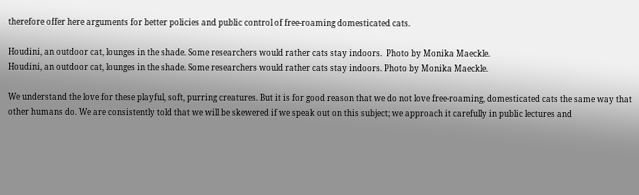therefore offer here arguments for better policies and public control of free-roaming domesticated cats.

Houdini, an outdoor cat, lounges in the shade. Some researchers would rather cats stay indoors.  Photo by Monika Maeckle.
Houdini, an outdoor cat, lounges in the shade. Some researchers would rather cats stay indoors. Photo by Monika Maeckle.

We understand the love for these playful, soft, purring creatures. But it is for good reason that we do not love free-roaming, domesticated cats the same way that other humans do. We are consistently told that we will be skewered if we speak out on this subject; we approach it carefully in public lectures and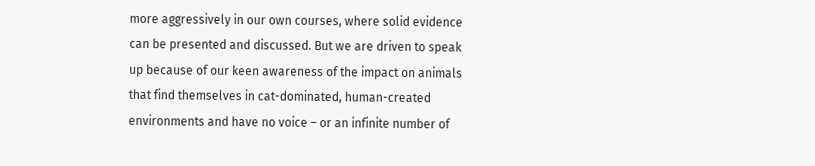more aggressively in our own courses, where solid evidence can be presented and discussed. But we are driven to speak up because of our keen awareness of the impact on animals that find themselves in cat-dominated, human-created environments and have no voice – or an infinite number of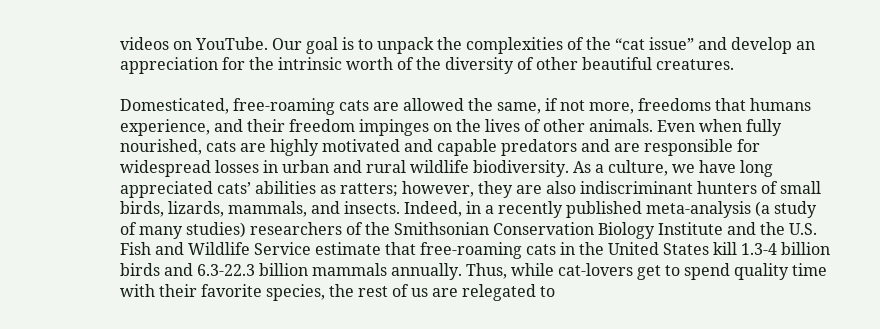videos on YouTube. Our goal is to unpack the complexities of the “cat issue” and develop an appreciation for the intrinsic worth of the diversity of other beautiful creatures.

Domesticated, free-roaming cats are allowed the same, if not more, freedoms that humans experience, and their freedom impinges on the lives of other animals. Even when fully nourished, cats are highly motivated and capable predators and are responsible for widespread losses in urban and rural wildlife biodiversity. As a culture, we have long appreciated cats’ abilities as ratters; however, they are also indiscriminant hunters of small birds, lizards, mammals, and insects. Indeed, in a recently published meta-analysis (a study of many studies) researchers of the Smithsonian Conservation Biology Institute and the U.S. Fish and Wildlife Service estimate that free-roaming cats in the United States kill 1.3-4 billion birds and 6.3-22.3 billion mammals annually. Thus, while cat-lovers get to spend quality time with their favorite species, the rest of us are relegated to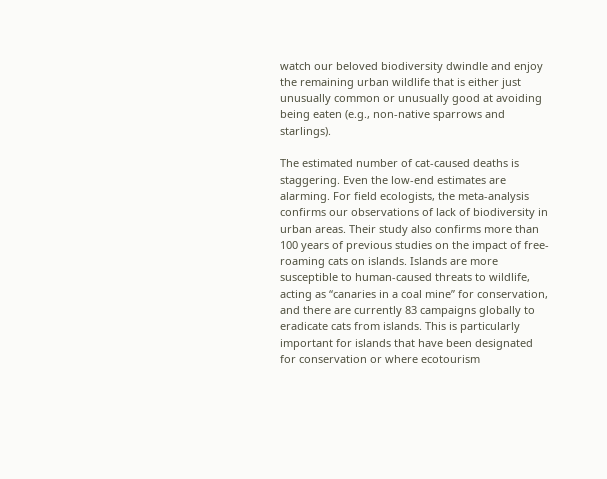watch our beloved biodiversity dwindle and enjoy the remaining urban wildlife that is either just unusually common or unusually good at avoiding being eaten (e.g., non-native sparrows and starlings).

The estimated number of cat-caused deaths is staggering. Even the low-end estimates are alarming. For field ecologists, the meta-analysis confirms our observations of lack of biodiversity in urban areas. Their study also confirms more than 100 years of previous studies on the impact of free-roaming cats on islands. Islands are more susceptible to human-caused threats to wildlife, acting as “canaries in a coal mine” for conservation, and there are currently 83 campaigns globally to eradicate cats from islands. This is particularly important for islands that have been designated for conservation or where ecotourism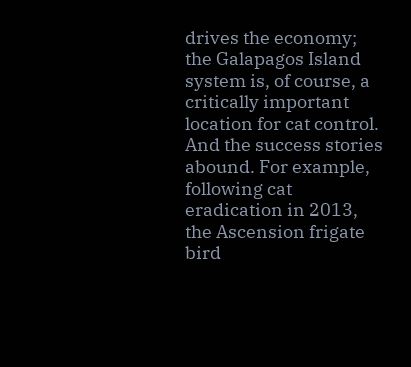drives the economy; the Galapagos Island system is, of course, a critically important location for cat control. And the success stories abound. For example, following cat eradication in 2013, the Ascension frigate bird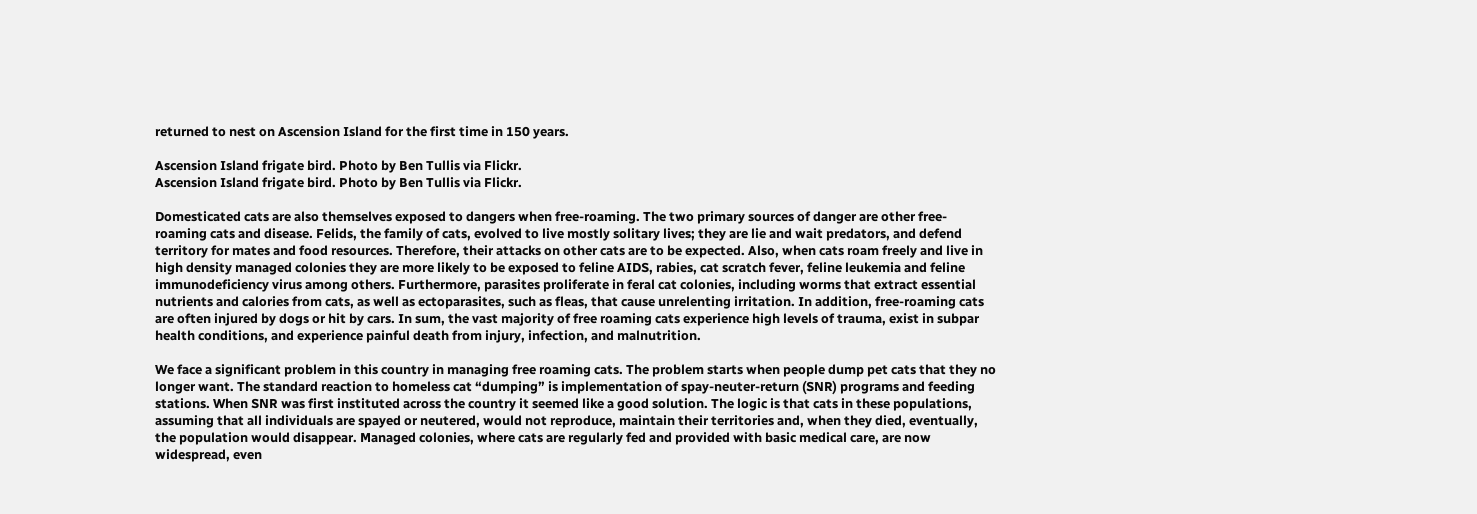returned to nest on Ascension Island for the first time in 150 years.

Ascension Island frigate bird. Photo by Ben Tullis via Flickr.
Ascension Island frigate bird. Photo by Ben Tullis via Flickr.

Domesticated cats are also themselves exposed to dangers when free-roaming. The two primary sources of danger are other free-roaming cats and disease. Felids, the family of cats, evolved to live mostly solitary lives; they are lie and wait predators, and defend territory for mates and food resources. Therefore, their attacks on other cats are to be expected. Also, when cats roam freely and live in high density managed colonies they are more likely to be exposed to feline AIDS, rabies, cat scratch fever, feline leukemia and feline immunodeficiency virus among others. Furthermore, parasites proliferate in feral cat colonies, including worms that extract essential nutrients and calories from cats, as well as ectoparasites, such as fleas, that cause unrelenting irritation. In addition, free-roaming cats are often injured by dogs or hit by cars. In sum, the vast majority of free roaming cats experience high levels of trauma, exist in subpar health conditions, and experience painful death from injury, infection, and malnutrition.

We face a significant problem in this country in managing free roaming cats. The problem starts when people dump pet cats that they no longer want. The standard reaction to homeless cat “dumping” is implementation of spay-neuter-return (SNR) programs and feeding stations. When SNR was first instituted across the country it seemed like a good solution. The logic is that cats in these populations, assuming that all individuals are spayed or neutered, would not reproduce, maintain their territories and, when they died, eventually, the population would disappear. Managed colonies, where cats are regularly fed and provided with basic medical care, are now widespread, even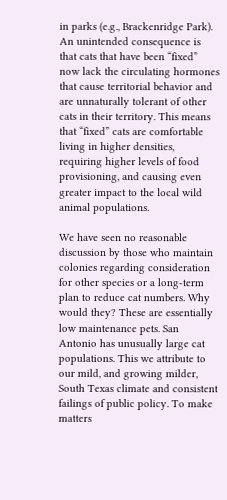in parks (e.g., Brackenridge Park). An unintended consequence is that cats that have been “fixed” now lack the circulating hormones that cause territorial behavior and are unnaturally tolerant of other cats in their territory. This means that “fixed” cats are comfortable living in higher densities, requiring higher levels of food provisioning, and causing even greater impact to the local wild animal populations.

We have seen no reasonable discussion by those who maintain colonies regarding consideration for other species or a long-term plan to reduce cat numbers. Why would they? These are essentially low maintenance pets. San Antonio has unusually large cat populations. This we attribute to our mild, and growing milder, South Texas climate and consistent failings of public policy. To make matters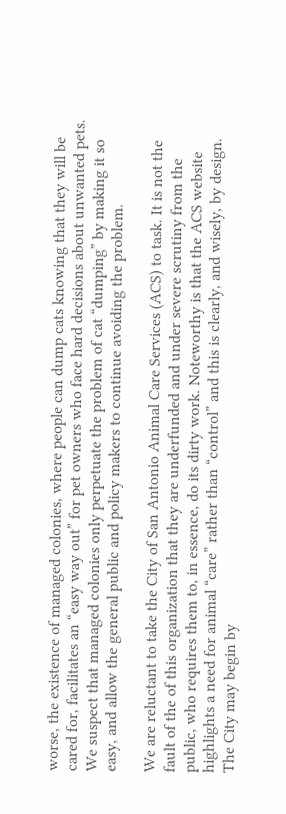worse, the existence of managed colonies, where people can dump cats knowing that they will be cared for, facilitates an “easy way out” for pet owners who face hard decisions about unwanted pets. We suspect that managed colonies only perpetuate the problem of cat “dumping” by making it so easy, and allow the general public and policy makers to continue avoiding the problem.

We are reluctant to take the City of San Antonio Animal Care Services (ACS) to task. It is not the fault of the of this organization that they are underfunded and under severe scrutiny from the public, who requires them to, in essence, do its dirty work. Noteworthy is that the ACS website highlights a need for animal “care” rather than “control” and this is clearly, and wisely, by design. The City may begin by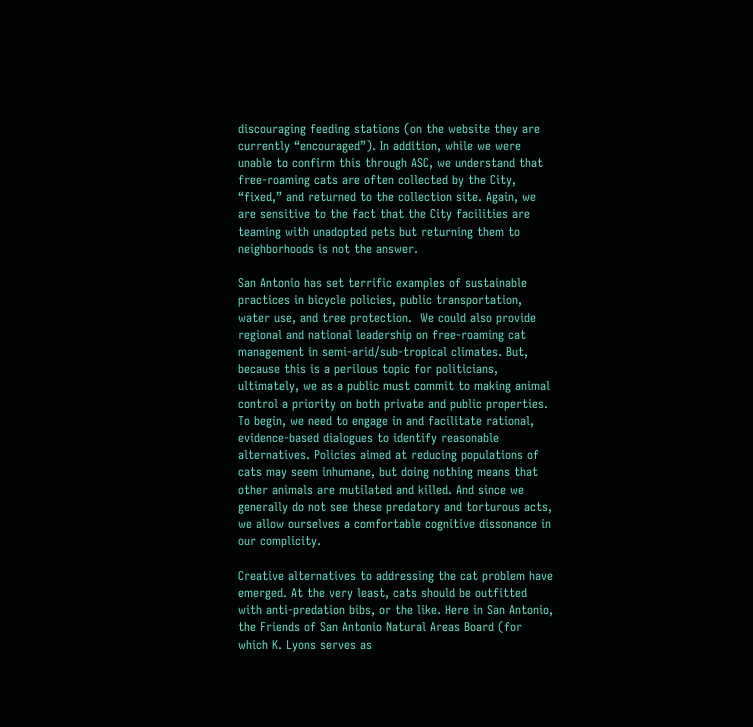discouraging feeding stations (on the website they are currently “encouraged”). In addition, while we were unable to confirm this through ASC, we understand that free-roaming cats are often collected by the City, “fixed,” and returned to the collection site. Again, we are sensitive to the fact that the City facilities are teaming with unadopted pets but returning them to neighborhoods is not the answer.

San Antonio has set terrific examples of sustainable practices in bicycle policies, public transportation, water use, and tree protection.  We could also provide regional and national leadership on free-roaming cat management in semi-arid/sub-tropical climates. But, because this is a perilous topic for politicians, ultimately, we as a public must commit to making animal control a priority on both private and public properties. To begin, we need to engage in and facilitate rational, evidence-based dialogues to identify reasonable alternatives. Policies aimed at reducing populations of cats may seem inhumane, but doing nothing means that other animals are mutilated and killed. And since we generally do not see these predatory and torturous acts, we allow ourselves a comfortable cognitive dissonance in our complicity.

Creative alternatives to addressing the cat problem have emerged. At the very least, cats should be outfitted with anti-predation bibs, or the like. Here in San Antonio, the Friends of San Antonio Natural Areas Board (for which K. Lyons serves as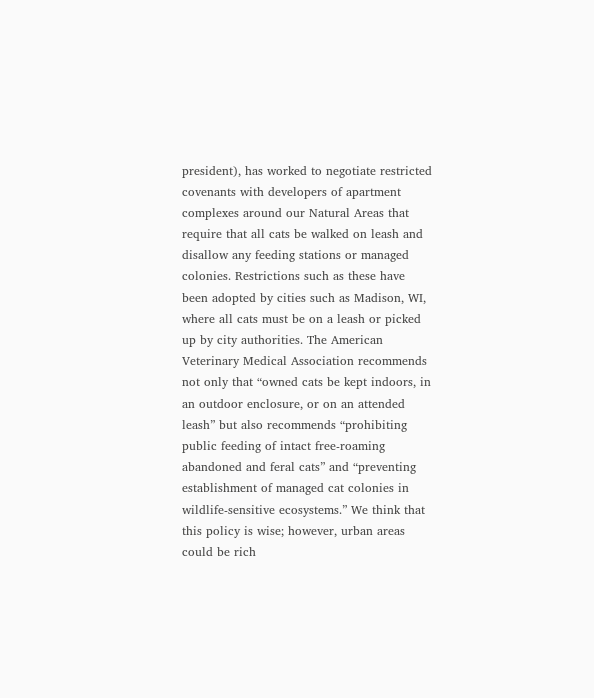president), has worked to negotiate restricted covenants with developers of apartment complexes around our Natural Areas that require that all cats be walked on leash and disallow any feeding stations or managed colonies. Restrictions such as these have been adopted by cities such as Madison, WI, where all cats must be on a leash or picked up by city authorities. The American Veterinary Medical Association recommends not only that “owned cats be kept indoors, in an outdoor enclosure, or on an attended leash” but also recommends “prohibiting public feeding of intact free-roaming abandoned and feral cats” and “preventing establishment of managed cat colonies in wildlife-sensitive ecosystems.” We think that this policy is wise; however, urban areas could be rich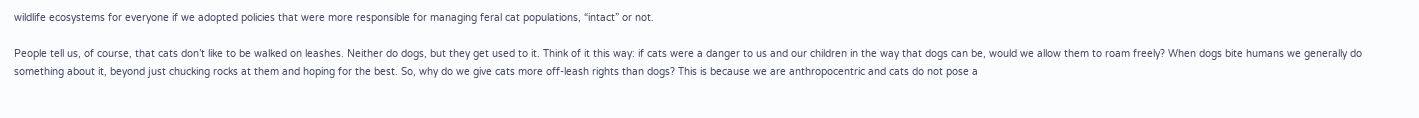wildlife ecosystems for everyone if we adopted policies that were more responsible for managing feral cat populations, “intact” or not.

People tell us, of course, that cats don’t like to be walked on leashes. Neither do dogs, but they get used to it. Think of it this way: if cats were a danger to us and our children in the way that dogs can be, would we allow them to roam freely? When dogs bite humans we generally do something about it, beyond just chucking rocks at them and hoping for the best. So, why do we give cats more off-leash rights than dogs? This is because we are anthropocentric and cats do not pose a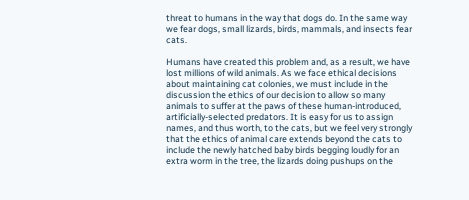threat to humans in the way that dogs do. In the same way we fear dogs, small lizards, birds, mammals, and insects fear cats.

Humans have created this problem and, as a result, we have lost millions of wild animals. As we face ethical decisions about maintaining cat colonies, we must include in the discussion the ethics of our decision to allow so many animals to suffer at the paws of these human-introduced, artificially-selected predators. It is easy for us to assign names, and thus worth, to the cats, but we feel very strongly that the ethics of animal care extends beyond the cats to include the newly hatched baby birds begging loudly for an extra worm in the tree, the lizards doing pushups on the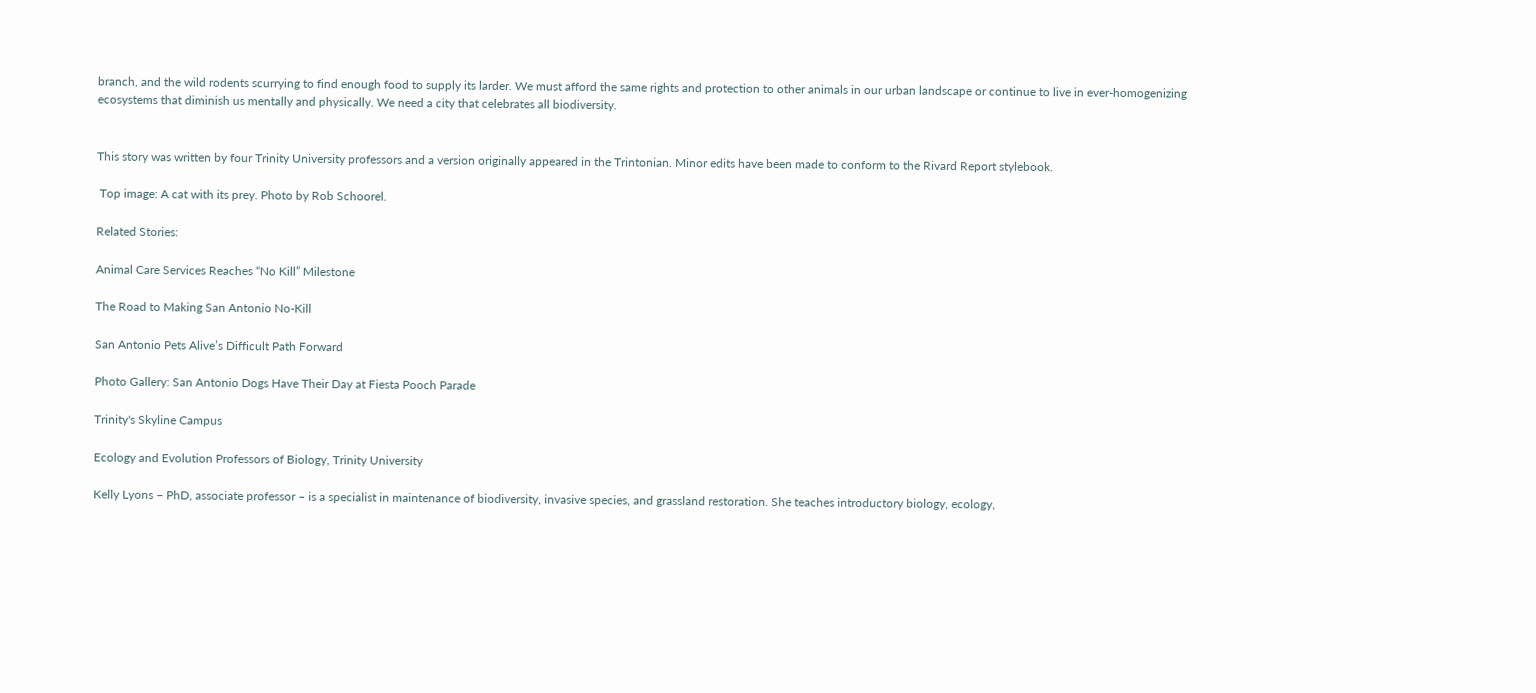branch, and the wild rodents scurrying to find enough food to supply its larder. We must afford the same rights and protection to other animals in our urban landscape or continue to live in ever-homogenizing ecosystems that diminish us mentally and physically. We need a city that celebrates all biodiversity.


This story was written by four Trinity University professors and a version originally appeared in the Trintonian. Minor edits have been made to conform to the Rivard Report stylebook.

 Top image: A cat with its prey. Photo by Rob Schoorel.

Related Stories:

Animal Care Services Reaches “No Kill” Milestone

The Road to Making San Antonio No-Kill

San Antonio Pets Alive’s Difficult Path Forward

Photo Gallery: San Antonio Dogs Have Their Day at Fiesta Pooch Parade

Trinity's Skyline Campus

Ecology and Evolution Professors of Biology, Trinity University

Kelly Lyons – PhD, associate professor – is a specialist in maintenance of biodiversity, invasive species, and grassland restoration. She teaches introductory biology, ecology,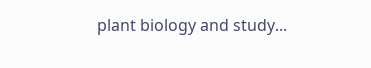plant biology and study...